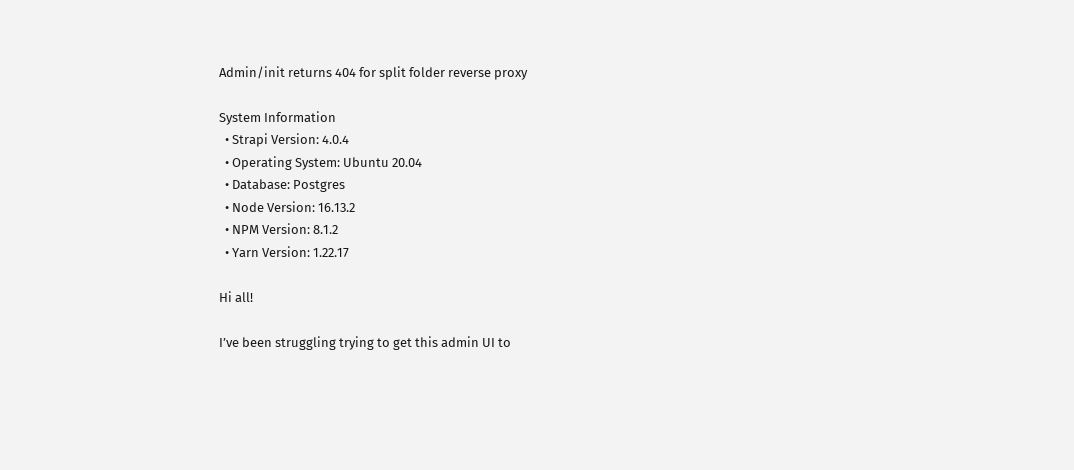Admin/init returns 404 for split folder reverse proxy

System Information
  • Strapi Version: 4.0.4
  • Operating System: Ubuntu 20.04
  • Database: Postgres
  • Node Version: 16.13.2
  • NPM Version: 8.1.2
  • Yarn Version: 1.22.17

Hi all!

I’ve been struggling trying to get this admin UI to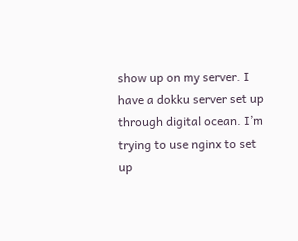show up on my server. I have a dokku server set up through digital ocean. I’m trying to use nginx to set up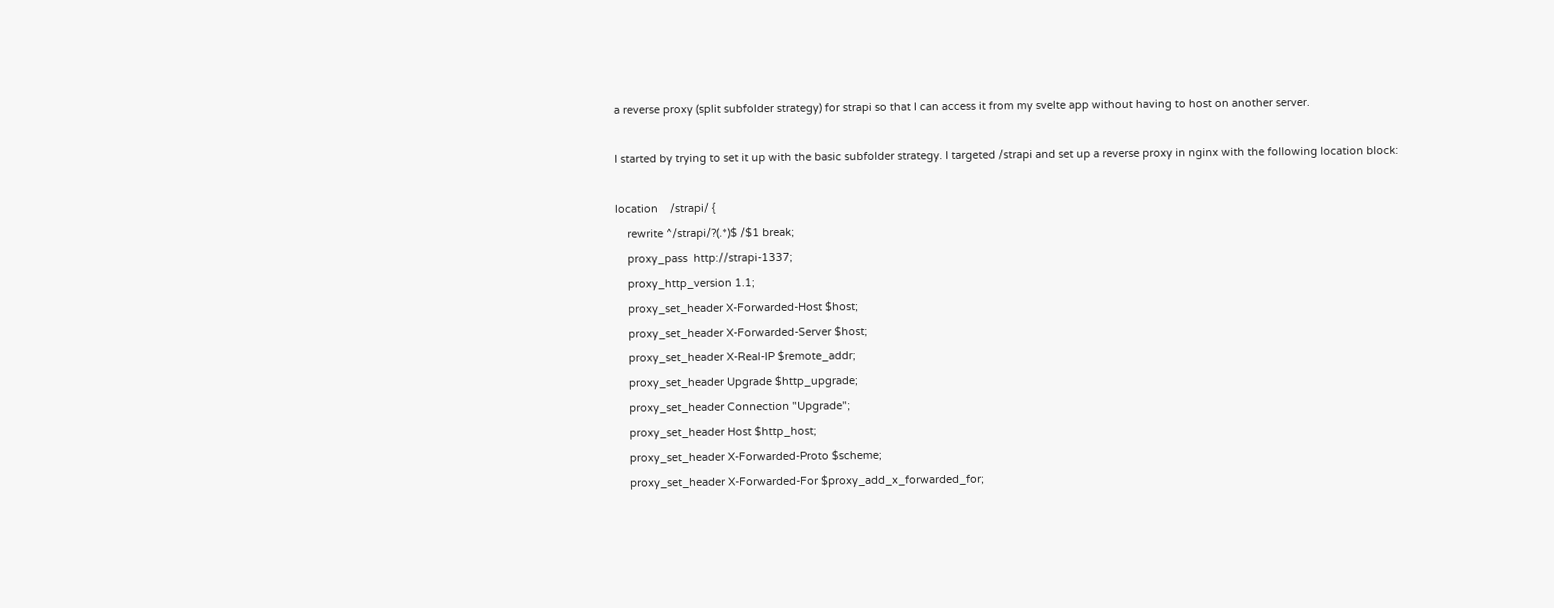a reverse proxy (split subfolder strategy) for strapi so that I can access it from my svelte app without having to host on another server.

I started by trying to set it up with the basic subfolder strategy. I targeted /strapi and set up a reverse proxy in nginx with the following location block:

location    /strapi/ {
    rewrite ^/strapi/?(.*)$ /$1 break;
    proxy_pass  http://strapi-1337;
    proxy_http_version 1.1;
    proxy_set_header X-Forwarded-Host $host;
    proxy_set_header X-Forwarded-Server $host;
    proxy_set_header X-Real-IP $remote_addr;
    proxy_set_header Upgrade $http_upgrade;
    proxy_set_header Connection "Upgrade";
    proxy_set_header Host $http_host;
    proxy_set_header X-Forwarded-Proto $scheme;
    proxy_set_header X-Forwarded-For $proxy_add_x_forwarded_for;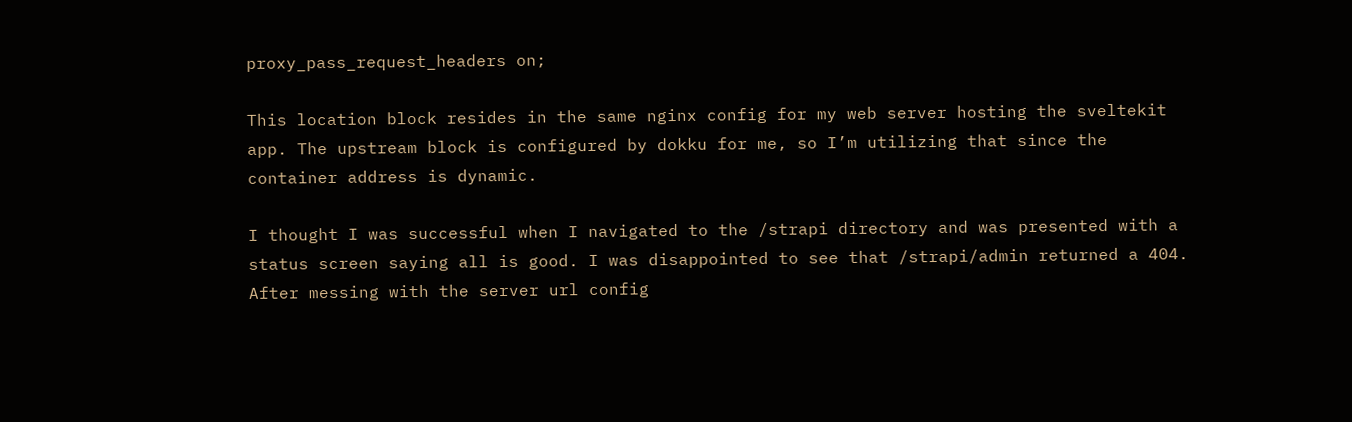proxy_pass_request_headers on;

This location block resides in the same nginx config for my web server hosting the sveltekit app. The upstream block is configured by dokku for me, so I’m utilizing that since the container address is dynamic.

I thought I was successful when I navigated to the /strapi directory and was presented with a status screen saying all is good. I was disappointed to see that /strapi/admin returned a 404. After messing with the server url config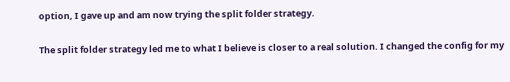option, I gave up and am now trying the split folder strategy.

The split folder strategy led me to what I believe is closer to a real solution. I changed the config for my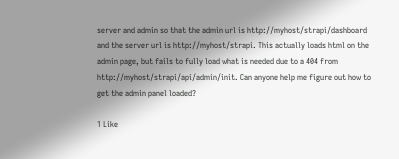server and admin so that the admin url is http://myhost/strapi/dashboard and the server url is http://myhost/strapi. This actually loads html on the admin page, but fails to fully load what is needed due to a 404 from http://myhost/strapi/api/admin/init. Can anyone help me figure out how to get the admin panel loaded?

1 Like